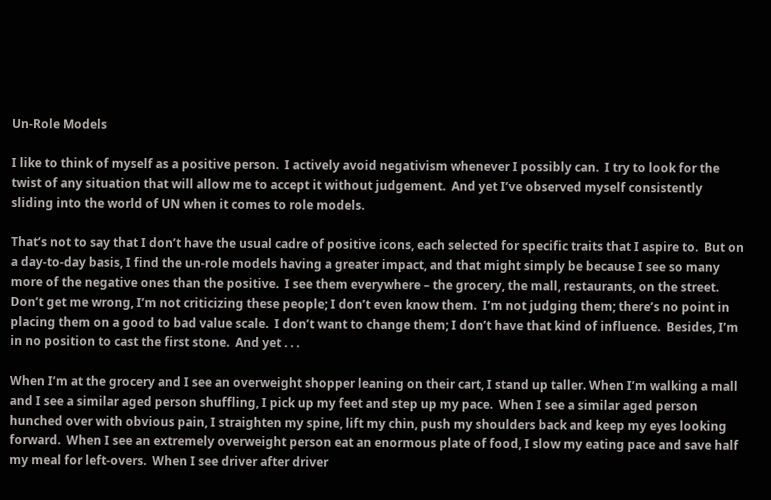Un-Role Models

I like to think of myself as a positive person.  I actively avoid negativism whenever I possibly can.  I try to look for the twist of any situation that will allow me to accept it without judgement.  And yet I’ve observed myself consistently sliding into the world of UN when it comes to role models.

That’s not to say that I don’t have the usual cadre of positive icons, each selected for specific traits that I aspire to.  But on a day-to-day basis, I find the un-role models having a greater impact, and that might simply be because I see so many more of the negative ones than the positive.  I see them everywhere – the grocery, the mall, restaurants, on the street.  Don’t get me wrong, I’m not criticizing these people; I don’t even know them.  I’m not judging them; there’s no point in placing them on a good to bad value scale.  I don’t want to change them; I don’t have that kind of influence.  Besides, I’m in no position to cast the first stone.  And yet . . .

When I’m at the grocery and I see an overweight shopper leaning on their cart, I stand up taller. When I’m walking a mall and I see a similar aged person shuffling, I pick up my feet and step up my pace.  When I see a similar aged person hunched over with obvious pain, I straighten my spine, lift my chin, push my shoulders back and keep my eyes looking forward.  When I see an extremely overweight person eat an enormous plate of food, I slow my eating pace and save half my meal for left-overs.  When I see driver after driver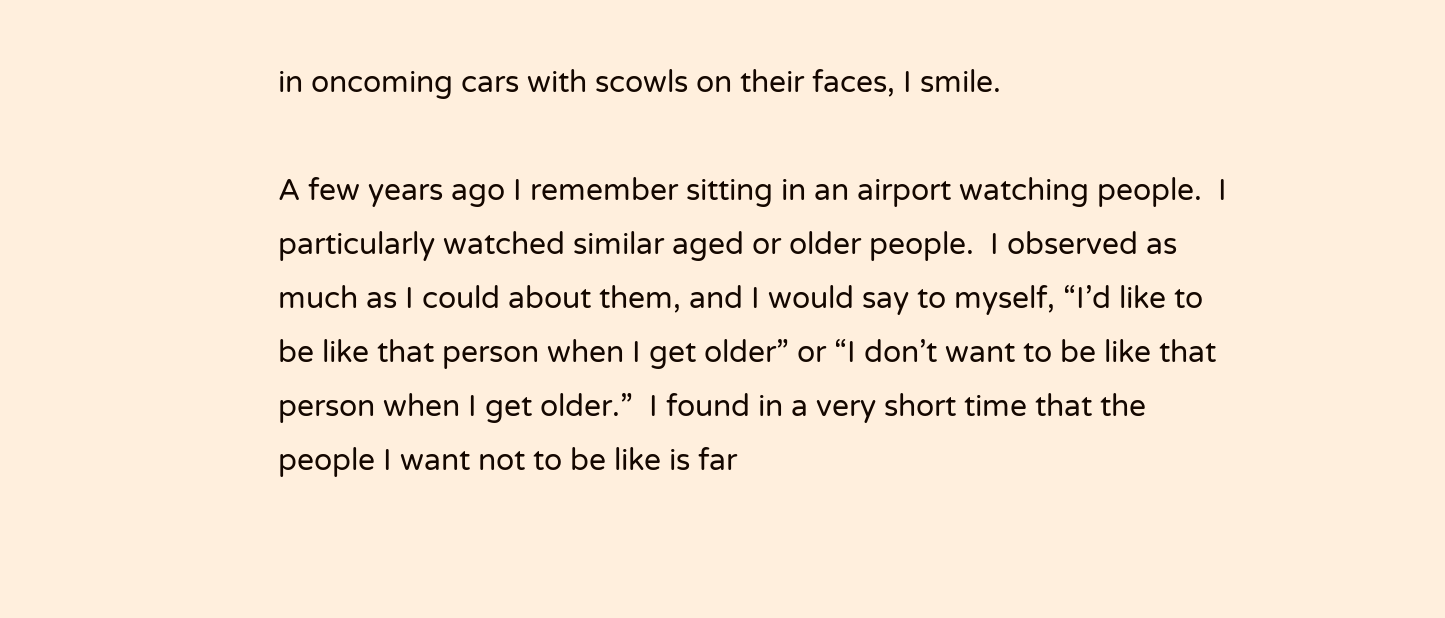in oncoming cars with scowls on their faces, I smile.

A few years ago I remember sitting in an airport watching people.  I particularly watched similar aged or older people.  I observed as much as I could about them, and I would say to myself, “I’d like to be like that person when I get older” or “I don’t want to be like that person when I get older.”  I found in a very short time that the people I want not to be like is far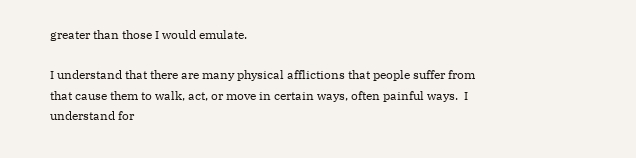greater than those I would emulate.

I understand that there are many physical afflictions that people suffer from that cause them to walk, act, or move in certain ways, often painful ways.  I understand for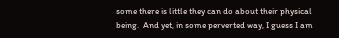some there is little they can do about their physical being.  And yet, in some perverted way, I guess I am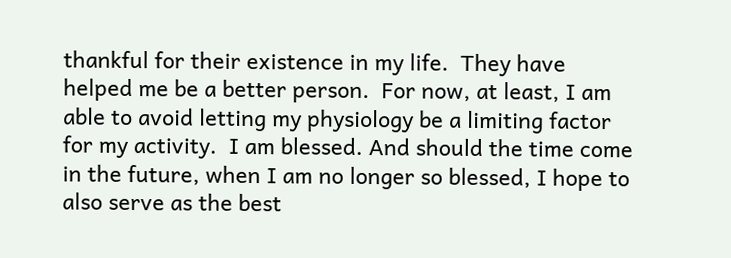thankful for their existence in my life.  They have helped me be a better person.  For now, at least, I am able to avoid letting my physiology be a limiting factor for my activity.  I am blessed. And should the time come in the future, when I am no longer so blessed, I hope to also serve as the best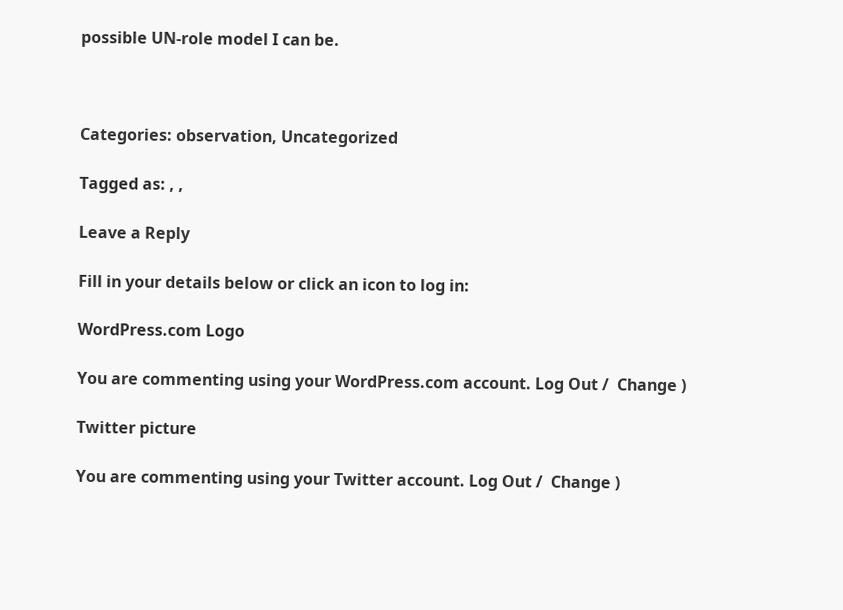possible UN-role model I can be.



Categories: observation, Uncategorized

Tagged as: , ,

Leave a Reply

Fill in your details below or click an icon to log in:

WordPress.com Logo

You are commenting using your WordPress.com account. Log Out /  Change )

Twitter picture

You are commenting using your Twitter account. Log Out /  Change )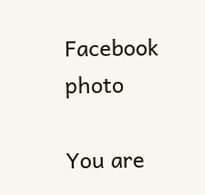Facebook photo

You are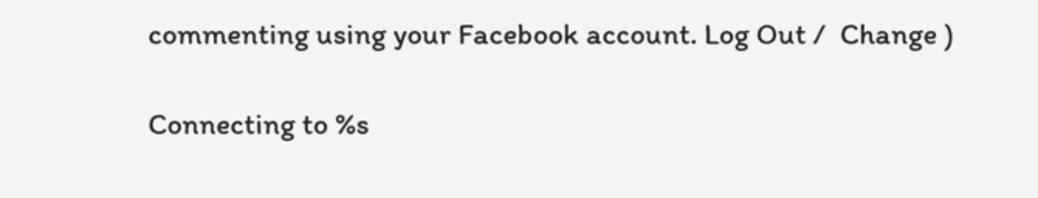commenting using your Facebook account. Log Out /  Change )

Connecting to %s